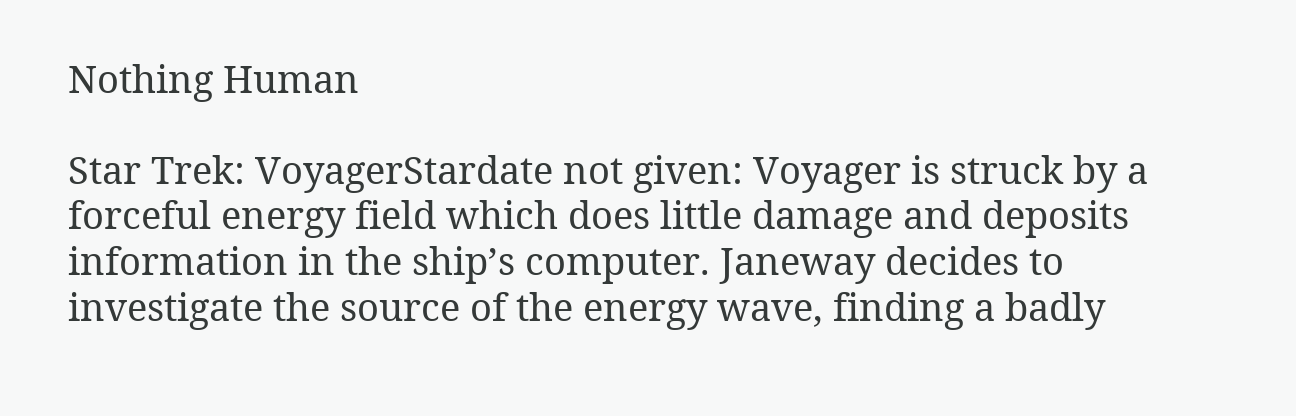Nothing Human

Star Trek: VoyagerStardate not given: Voyager is struck by a forceful energy field which does little damage and deposits information in the ship’s computer. Janeway decides to investigate the source of the energy wave, finding a badly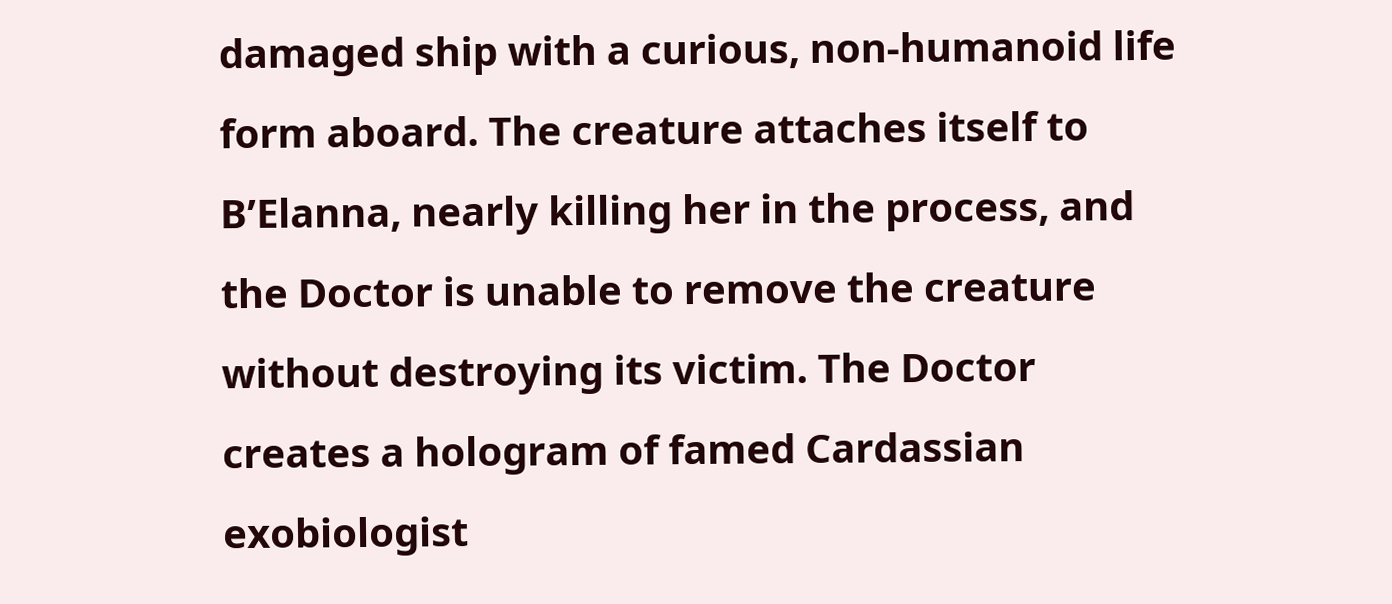damaged ship with a curious, non-humanoid life form aboard. The creature attaches itself to B’Elanna, nearly killing her in the process, and the Doctor is unable to remove the creature without destroying its victim. The Doctor creates a hologram of famed Cardassian exobiologist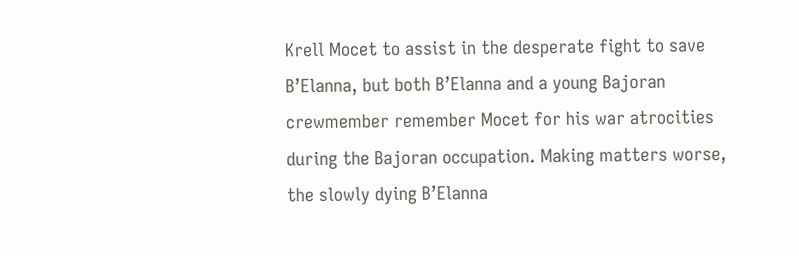Krell Mocet to assist in the desperate fight to save B’Elanna, but both B’Elanna and a young Bajoran crewmember remember Mocet for his war atrocities during the Bajoran occupation. Making matters worse, the slowly dying B’Elanna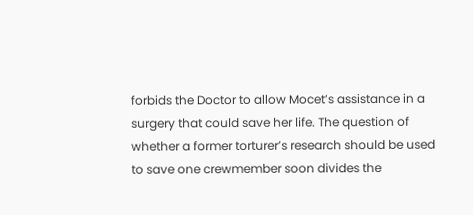forbids the Doctor to allow Mocet’s assistance in a surgery that could save her life. The question of whether a former torturer’s research should be used to save one crewmember soon divides the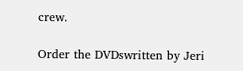crew.

Order the DVDswritten by Jeri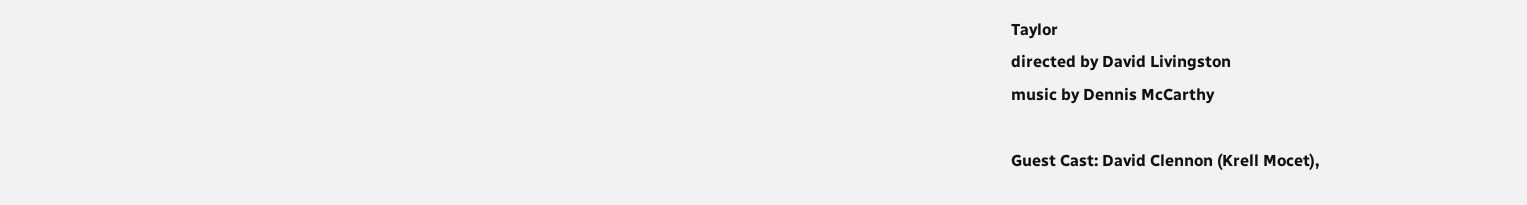Taylor
directed by David Livingston
music by Dennis McCarthy

Guest Cast: David Clennon (Krell Mocet),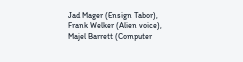Jad Mager (Ensign Tabor), Frank Welker (Alien voice), Majel Barrett (Computer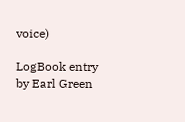voice)

LogBook entry by Earl Green